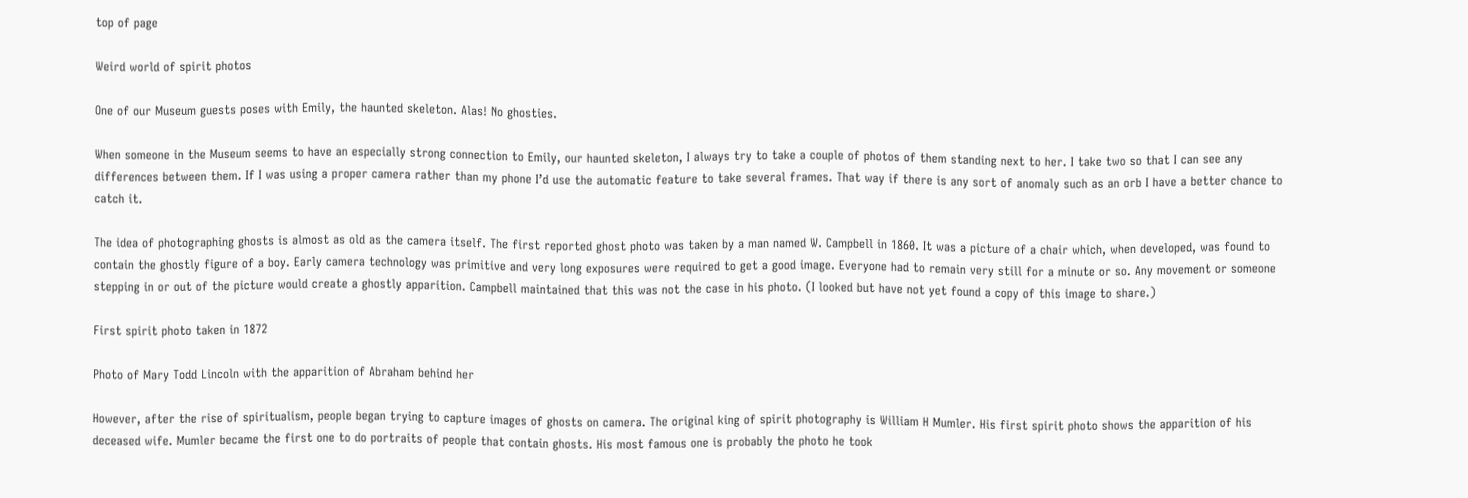top of page

Weird world of spirit photos

One of our Museum guests poses with Emily, the haunted skeleton. Alas! No ghosties.

When someone in the Museum seems to have an especially strong connection to Emily, our haunted skeleton, I always try to take a couple of photos of them standing next to her. I take two so that I can see any differences between them. If I was using a proper camera rather than my phone I’d use the automatic feature to take several frames. That way if there is any sort of anomaly such as an orb I have a better chance to catch it.

The idea of photographing ghosts is almost as old as the camera itself. The first reported ghost photo was taken by a man named W. Campbell in 1860. It was a picture of a chair which, when developed, was found to contain the ghostly figure of a boy. Early camera technology was primitive and very long exposures were required to get a good image. Everyone had to remain very still for a minute or so. Any movement or someone stepping in or out of the picture would create a ghostly apparition. Campbell maintained that this was not the case in his photo. (I looked but have not yet found a copy of this image to share.)

First spirit photo taken in 1872

Photo of Mary Todd Lincoln with the apparition of Abraham behind her

However, after the rise of spiritualism, people began trying to capture images of ghosts on camera. The original king of spirit photography is William H Mumler. His first spirit photo shows the apparition of his deceased wife. Mumler became the first one to do portraits of people that contain ghosts. His most famous one is probably the photo he took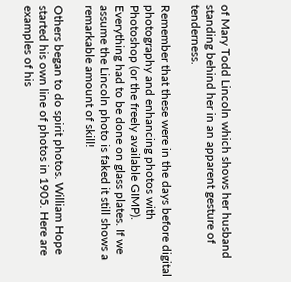of Mary Todd Lincoln which shows her husband standing behind her in an apparent gesture of tenderness.

Remember that these were in the days before digital photography and enhancing photos with Photoshop (or the freely available GIMP). Everything had to be done on glass plates. If we assume the Lincoln photo is faked it still shows a remarkable amount of skill!

Others began to do spirit photos. William Hope started his own line of photos in 1905. Here are examples of his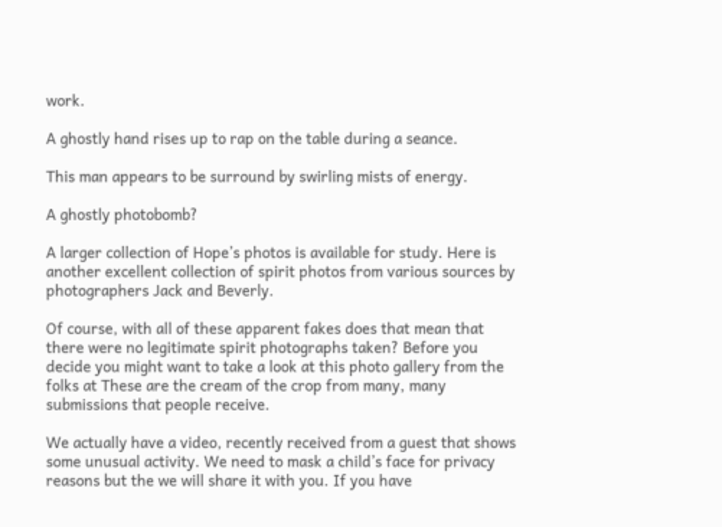work.

A ghostly hand rises up to rap on the table during a seance.

This man appears to be surround by swirling mists of energy.

A ghostly photobomb?

A larger collection of Hope’s photos is available for study. Here is another excellent collection of spirit photos from various sources by photographers Jack and Beverly.

Of course, with all of these apparent fakes does that mean that there were no legitimate spirit photographs taken? Before you decide you might want to take a look at this photo gallery from the folks at These are the cream of the crop from many, many submissions that people receive.

We actually have a video, recently received from a guest that shows some unusual activity. We need to mask a child’s face for privacy reasons but the we will share it with you. If you have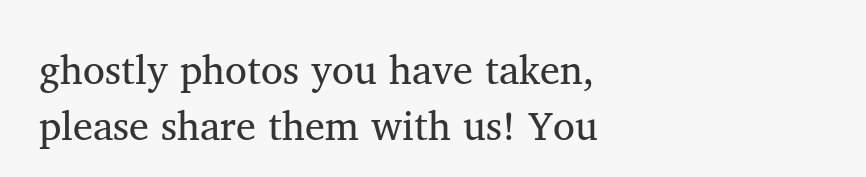ghostly photos you have taken, please share them with us! You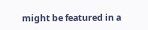might be featured in a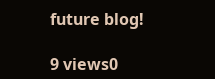future blog!

9 views0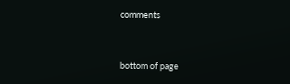comments


bottom of page